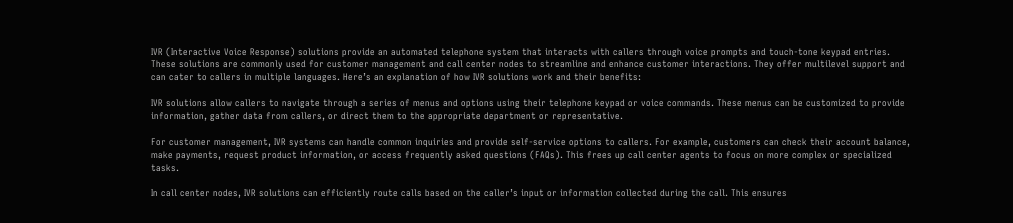IVR (Interactive Voice Response) solutions provide an automated telephone system that interacts with callers through voice prompts and touch-tone keypad entries. These solutions are commonly used for customer management and call center nodes to streamline and enhance customer interactions. They offer multilevel support and can cater to callers in multiple languages. Here’s an explanation of how IVR solutions work and their benefits:

IVR solutions allow callers to navigate through a series of menus and options using their telephone keypad or voice commands. These menus can be customized to provide information, gather data from callers, or direct them to the appropriate department or representative.

For customer management, IVR systems can handle common inquiries and provide self-service options to callers. For example, customers can check their account balance, make payments, request product information, or access frequently asked questions (FAQs). This frees up call center agents to focus on more complex or specialized tasks.

In call center nodes, IVR solutions can efficiently route calls based on the caller’s input or information collected during the call. This ensures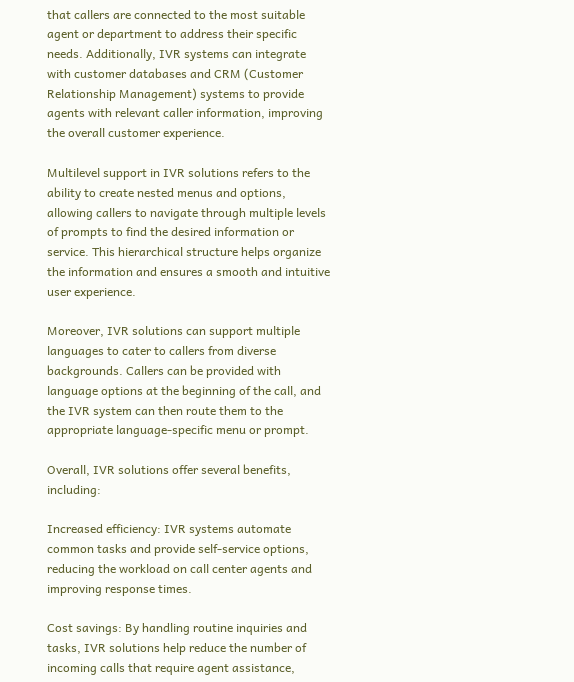that callers are connected to the most suitable agent or department to address their specific needs. Additionally, IVR systems can integrate with customer databases and CRM (Customer Relationship Management) systems to provide agents with relevant caller information, improving the overall customer experience.

Multilevel support in IVR solutions refers to the ability to create nested menus and options, allowing callers to navigate through multiple levels of prompts to find the desired information or service. This hierarchical structure helps organize the information and ensures a smooth and intuitive user experience.

Moreover, IVR solutions can support multiple languages to cater to callers from diverse backgrounds. Callers can be provided with language options at the beginning of the call, and the IVR system can then route them to the appropriate language-specific menu or prompt.

Overall, IVR solutions offer several benefits, including:

Increased efficiency: IVR systems automate common tasks and provide self-service options, reducing the workload on call center agents and improving response times.

Cost savings: By handling routine inquiries and tasks, IVR solutions help reduce the number of incoming calls that require agent assistance,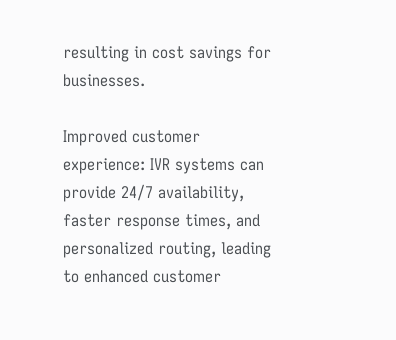resulting in cost savings for businesses.

Improved customer experience: IVR systems can provide 24/7 availability, faster response times, and personalized routing, leading to enhanced customer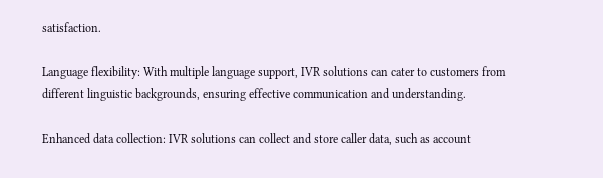satisfaction.

Language flexibility: With multiple language support, IVR solutions can cater to customers from different linguistic backgrounds, ensuring effective communication and understanding.

Enhanced data collection: IVR solutions can collect and store caller data, such as account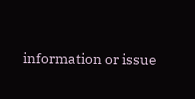information or issue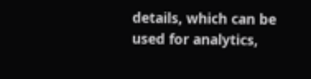details, which can be used for analytics,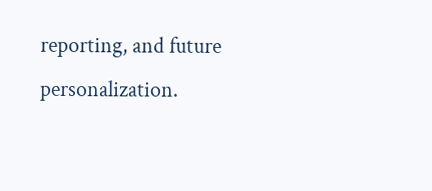reporting, and future personalization.